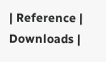| Reference | Downloads |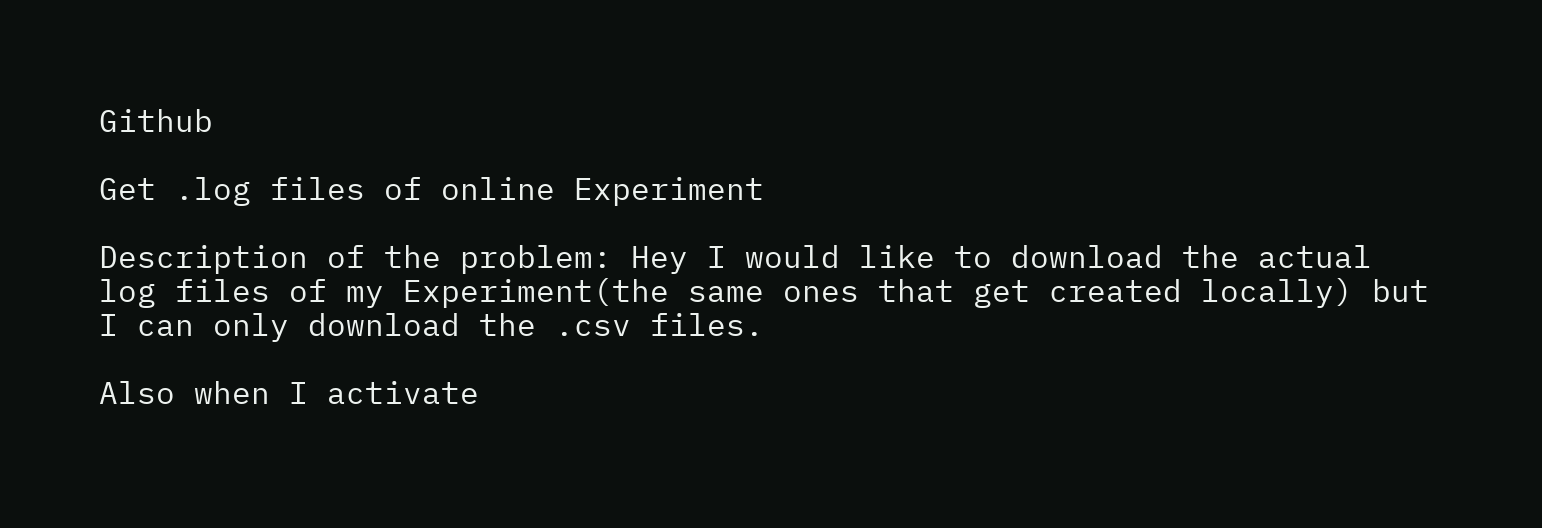Github

Get .log files of online Experiment

Description of the problem: Hey I would like to download the actual log files of my Experiment(the same ones that get created locally) but I can only download the .csv files.

Also when I activate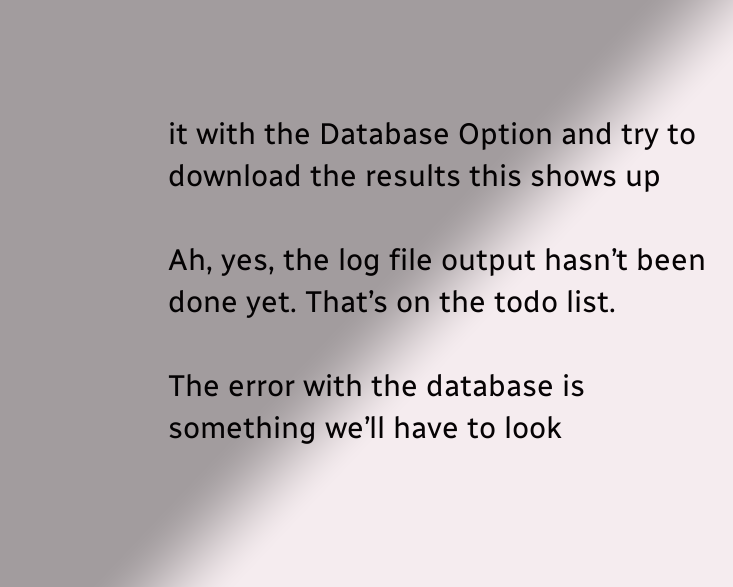it with the Database Option and try to download the results this shows up

Ah, yes, the log file output hasn’t been done yet. That’s on the todo list.

The error with the database is something we’ll have to look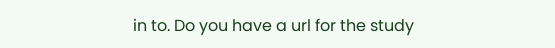in to. Do you have a url for the study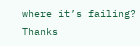where it’s failing? Thanks